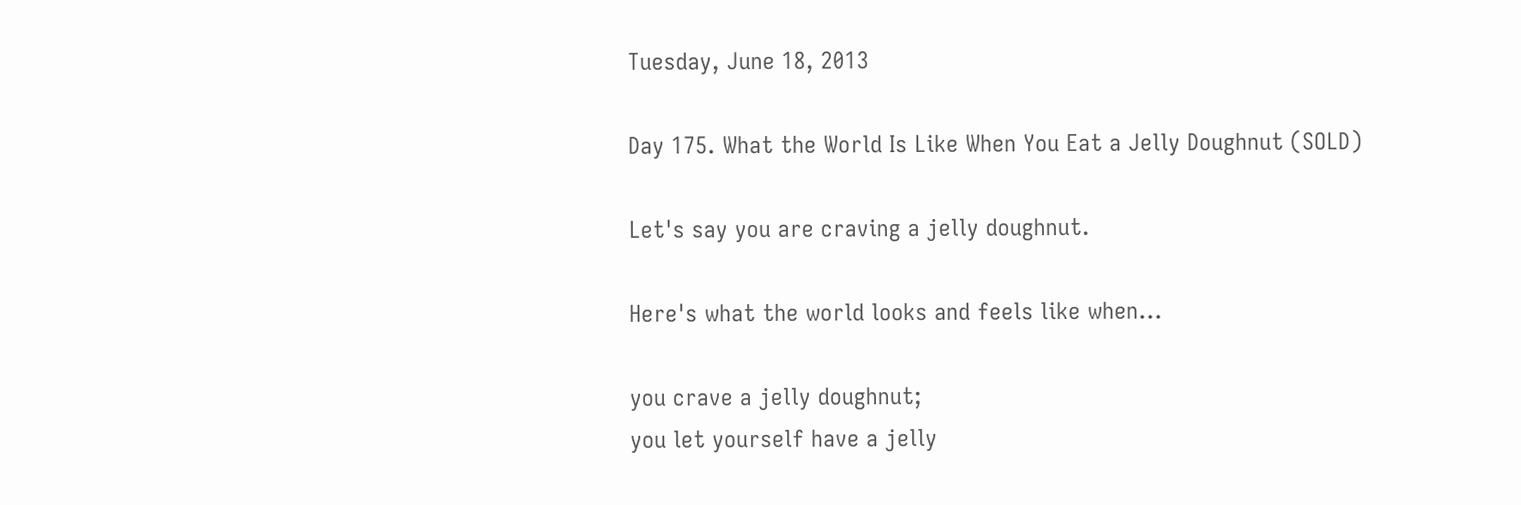Tuesday, June 18, 2013

Day 175. What the World Is Like When You Eat a Jelly Doughnut (SOLD)

Let's say you are craving a jelly doughnut.

Here's what the world looks and feels like when...

you crave a jelly doughnut;
you let yourself have a jelly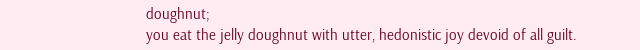doughnut;
you eat the jelly doughnut with utter, hedonistic joy devoid of all guilt.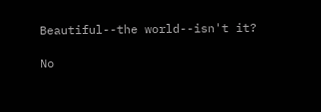Beautiful--the world--isn't it?

No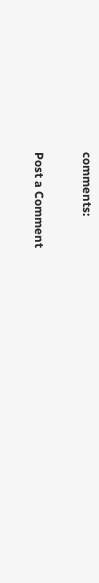comments:

Post a Comment